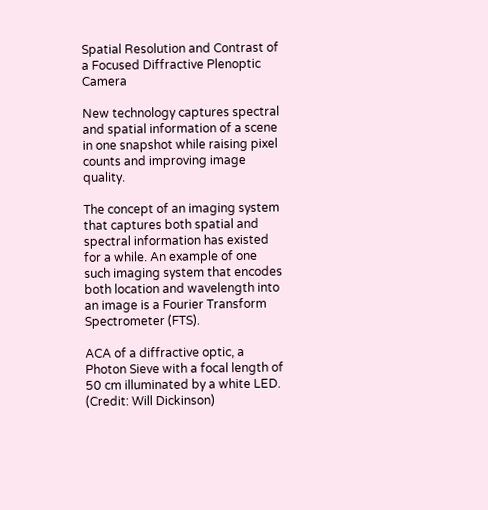Spatial Resolution and Contrast of a Focused Diffractive Plenoptic Camera

New technology captures spectral and spatial information of a scene in one snapshot while raising pixel counts and improving image quality.

The concept of an imaging system that captures both spatial and spectral information has existed for a while. An example of one such imaging system that encodes both location and wavelength into an image is a Fourier Transform Spectrometer (FTS).

ACA of a diffractive optic, a Photon Sieve with a focal length of 50 cm illuminated by a white LED. (Credit: Will Dickinson)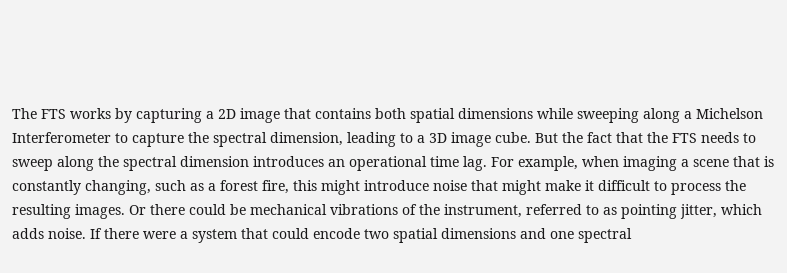The FTS works by capturing a 2D image that contains both spatial dimensions while sweeping along a Michelson Interferometer to capture the spectral dimension, leading to a 3D image cube. But the fact that the FTS needs to sweep along the spectral dimension introduces an operational time lag. For example, when imaging a scene that is constantly changing, such as a forest fire, this might introduce noise that might make it difficult to process the resulting images. Or there could be mechanical vibrations of the instrument, referred to as pointing jitter, which adds noise. If there were a system that could encode two spatial dimensions and one spectral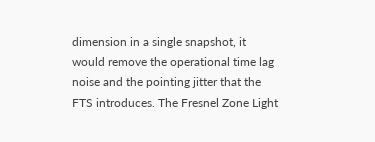dimension in a single snapshot, it would remove the operational time lag noise and the pointing jitter that the FTS introduces. The Fresnel Zone Light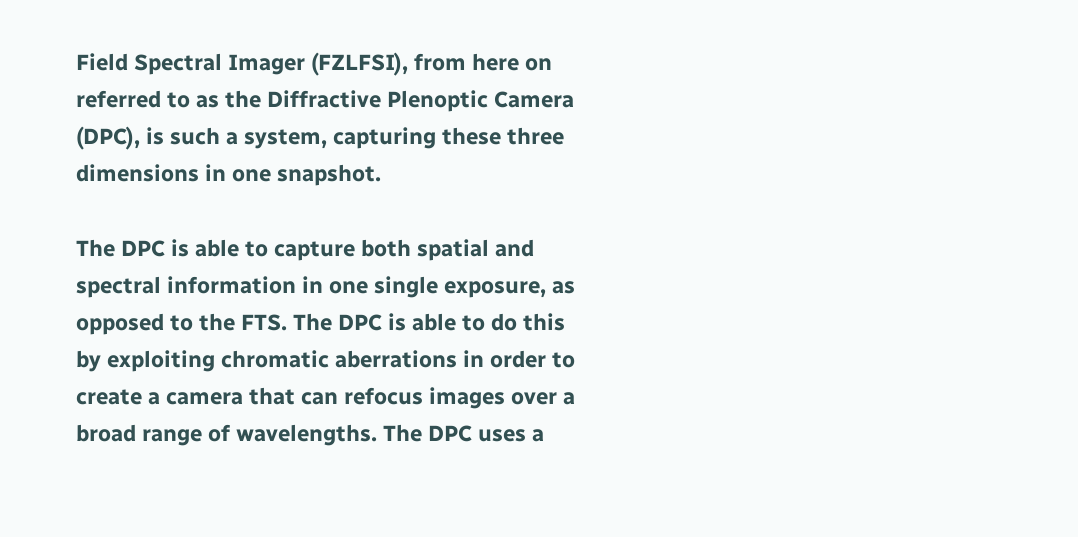Field Spectral Imager (FZLFSI), from here on referred to as the Diffractive Plenoptic Camera (DPC), is such a system, capturing these three dimensions in one snapshot.

The DPC is able to capture both spatial and spectral information in one single exposure, as opposed to the FTS. The DPC is able to do this by exploiting chromatic aberrations in order to create a camera that can refocus images over a broad range of wavelengths. The DPC uses a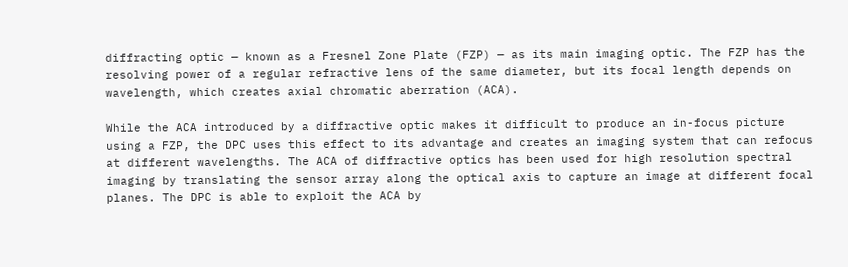diffracting optic — known as a Fresnel Zone Plate (FZP) — as its main imaging optic. The FZP has the resolving power of a regular refractive lens of the same diameter, but its focal length depends on wavelength, which creates axial chromatic aberration (ACA).

While the ACA introduced by a diffractive optic makes it difficult to produce an in-focus picture using a FZP, the DPC uses this effect to its advantage and creates an imaging system that can refocus at different wavelengths. The ACA of diffractive optics has been used for high resolution spectral imaging by translating the sensor array along the optical axis to capture an image at different focal planes. The DPC is able to exploit the ACA by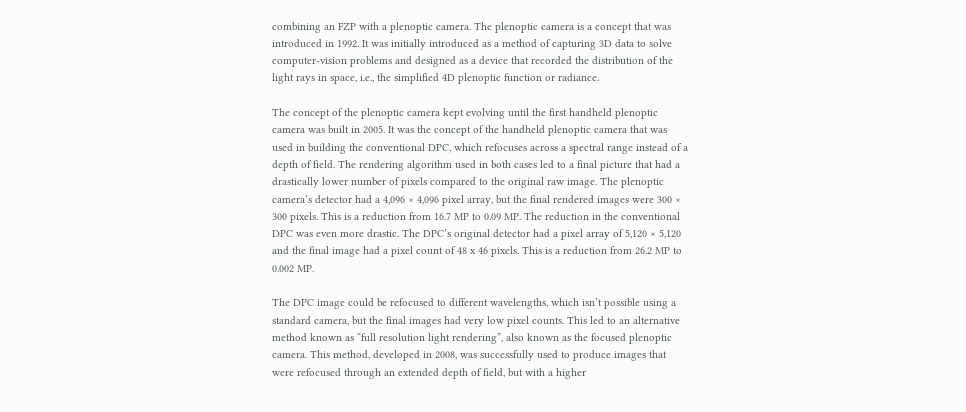combining an FZP with a plenoptic camera. The plenoptic camera is a concept that was introduced in 1992. It was initially introduced as a method of capturing 3D data to solve computer-vision problems and designed as a device that recorded the distribution of the light rays in space, i.e., the simplified 4D plenoptic function or radiance.

The concept of the plenoptic camera kept evolving until the first handheld plenoptic camera was built in 2005. It was the concept of the handheld plenoptic camera that was used in building the conventional DPC, which refocuses across a spectral range instead of a depth of field. The rendering algorithm used in both cases led to a final picture that had a drastically lower number of pixels compared to the original raw image. The plenoptic camera’s detector had a 4,096 × 4,096 pixel array, but the final rendered images were 300 × 300 pixels. This is a reduction from 16.7 MP to 0.09 MP. The reduction in the conventional DPC was even more drastic. The DPC’s original detector had a pixel array of 5,120 × 5,120 and the final image had a pixel count of 48 x 46 pixels. This is a reduction from 26.2 MP to 0.002 MP.

The DPC image could be refocused to different wavelengths, which isn’t possible using a standard camera, but the final images had very low pixel counts. This led to an alternative method known as “full resolution light rendering”, also known as the focused plenoptic camera. This method, developed in 2008, was successfully used to produce images that were refocused through an extended depth of field, but with a higher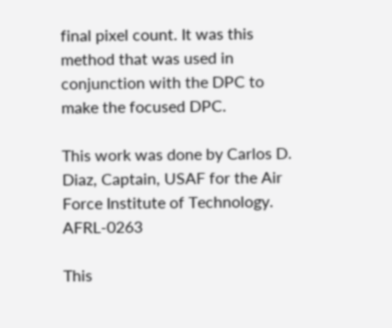final pixel count. It was this method that was used in conjunction with the DPC to make the focused DPC.

This work was done by Carlos D. Diaz, Captain, USAF for the Air Force Institute of Technology. AFRL-0263

This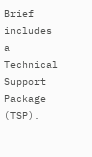Brief includes a Technical Support Package (TSP).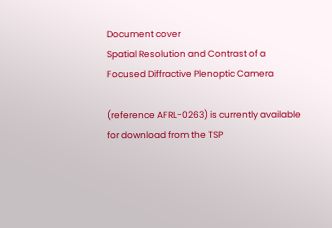Document cover
Spatial Resolution and Contrast of a Focused Diffractive Plenoptic Camera

(reference AFRL-0263) is currently available for download from the TSP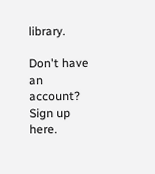library.

Don't have an account? Sign up here.